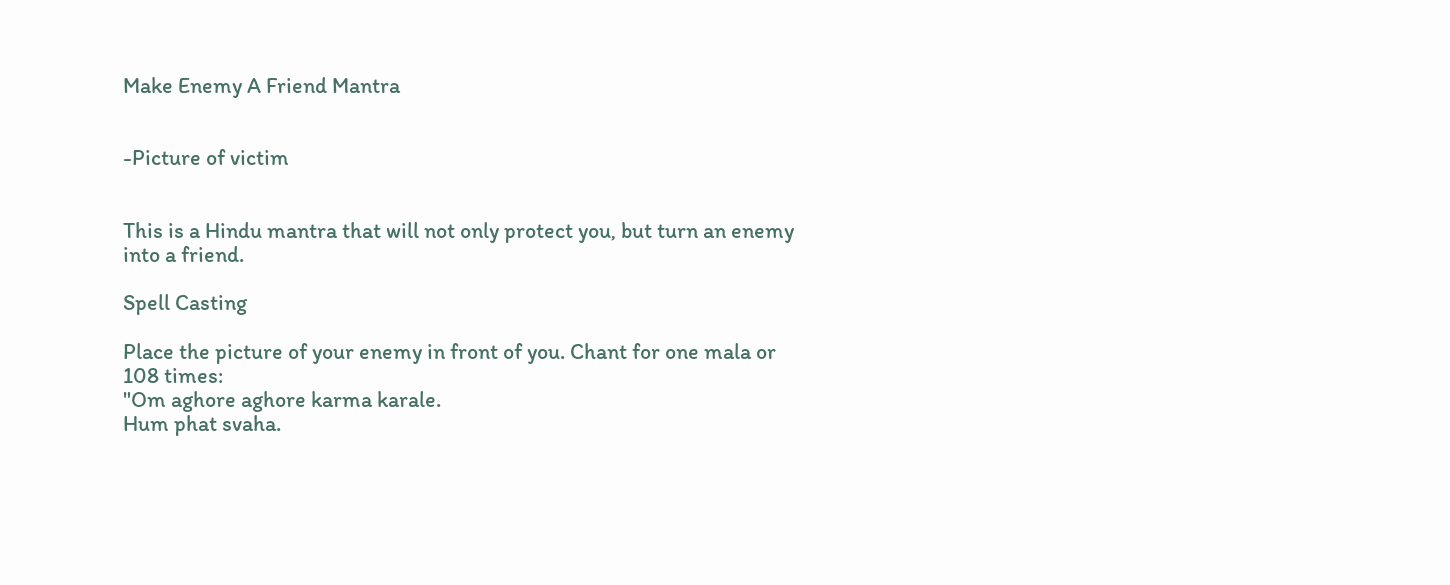Make Enemy A Friend Mantra


-Picture of victim


This is a Hindu mantra that will not only protect you, but turn an enemy into a friend.

Spell Casting

Place the picture of your enemy in front of you. Chant for one mala or 108 times:
"Om aghore aghore karma karale.
Hum phat svaha.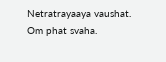Netratrayaaya vaushat.
Om phat svaha.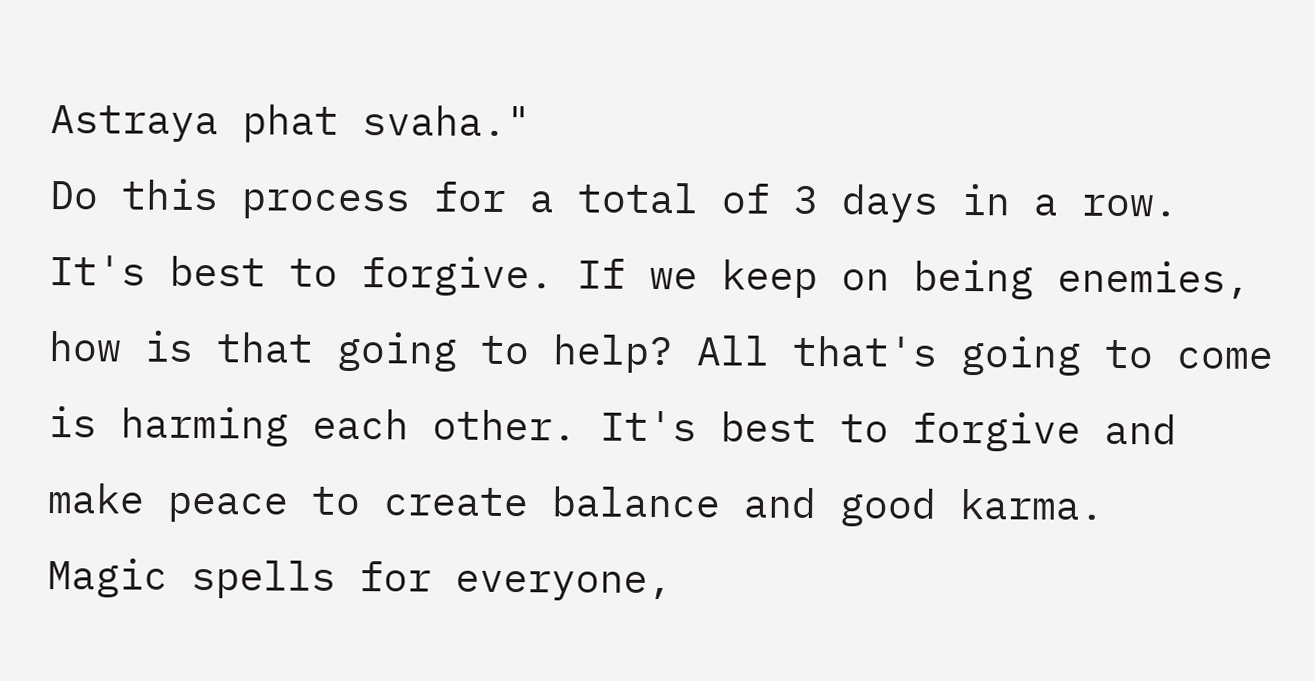Astraya phat svaha."
Do this process for a total of 3 days in a row. It's best to forgive. If we keep on being enemies, how is that going to help? All that's going to come is harming each other. It's best to forgive and make peace to create balance and good karma.
Magic spells for everyone,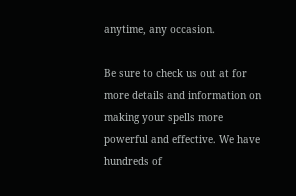anytime, any occasion.

Be sure to check us out at for more details and information on making your spells more powerful and effective. We have hundreds of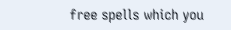free spells which you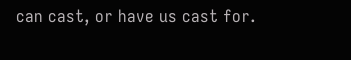can cast, or have us cast for.